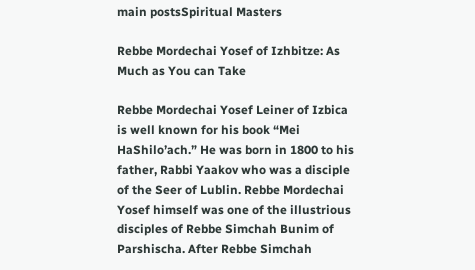main postsSpiritual Masters

Rebbe Mordechai Yosef of Izhbitze: As Much as You can Take

Rebbe Mordechai Yosef Leiner of Izbica is well known for his book “Mei HaShilo’ach.” He was born in 1800 to his father, Rabbi Yaakov who was a disciple of the Seer of Lublin. Rebbe Mordechai Yosef himself was one of the illustrious disciples of Rebbe Simchah Bunim of Parshischa. After Rebbe Simchah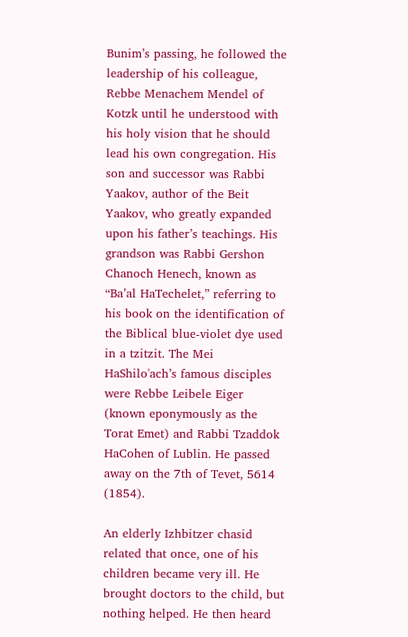Bunim’s passing, he followed the leadership of his colleague, Rebbe Menachem Mendel of Kotzk until he understood with his holy vision that he should lead his own congregation. His son and successor was Rabbi Yaakov, author of the Beit Yaakov, who greatly expanded upon his father’s teachings. His grandson was Rabbi Gershon Chanoch Henech, known as “Ba’al HaTechelet,” referring to his book on the identification of the Biblical blue-violet dye used in a tzitzit. The Mei HaShilo'ach’s famous disciples were Rebbe Leibele Eiger (known eponymously as the Torat Emet) and Rabbi Tzaddok HaCohen of Lublin. He passed away on the 7th of Tevet, 5614 (1854).

An elderly Izhbitzer chasid related that once, one of his children became very ill. He brought doctors to the child, but nothing helped. He then heard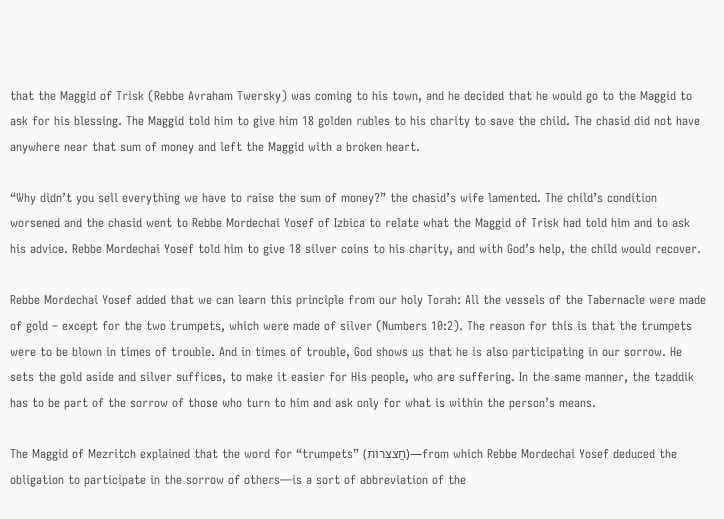that the Maggid of Trisk (Rebbe Avraham Twersky) was coming to his town, and he decided that he would go to the Maggid to ask for his blessing. The Maggid told him to give him 18 golden rubles to his charity to save the child. The chasid did not have anywhere near that sum of money and left the Maggid with a broken heart.

“Why didn’t you sell everything we have to raise the sum of money?” the chasid’s wife lamented. The child’s condition worsened and the chasid went to Rebbe Mordechai Yosef of Izbica to relate what the Maggid of Trisk had told him and to ask his advice. Rebbe Mordechai Yosef told him to give 18 silver coins to his charity, and with God’s help, the child would recover.

Rebbe Mordechai Yosef added that we can learn this principle from our holy Torah: All the vessels of the Tabernacle were made of gold – except for the two trumpets, which were made of silver (Numbers 10:2). The reason for this is that the trumpets were to be blown in times of trouble. And in times of trouble, God shows us that he is also participating in our sorrow. He sets the gold aside and silver suffices, to make it easier for His people, who are suffering. In the same manner, the tzaddik has to be part of the sorrow of those who turn to him and ask only for what is within the person’s means.

The Maggid of Mezritch explained that the word for “trumpets” (חֲצֹצְרוֹת)—from which Rebbe Mordechai Yosef deduced the obligation to participate in the sorrow of others—is a sort of abbreviation of the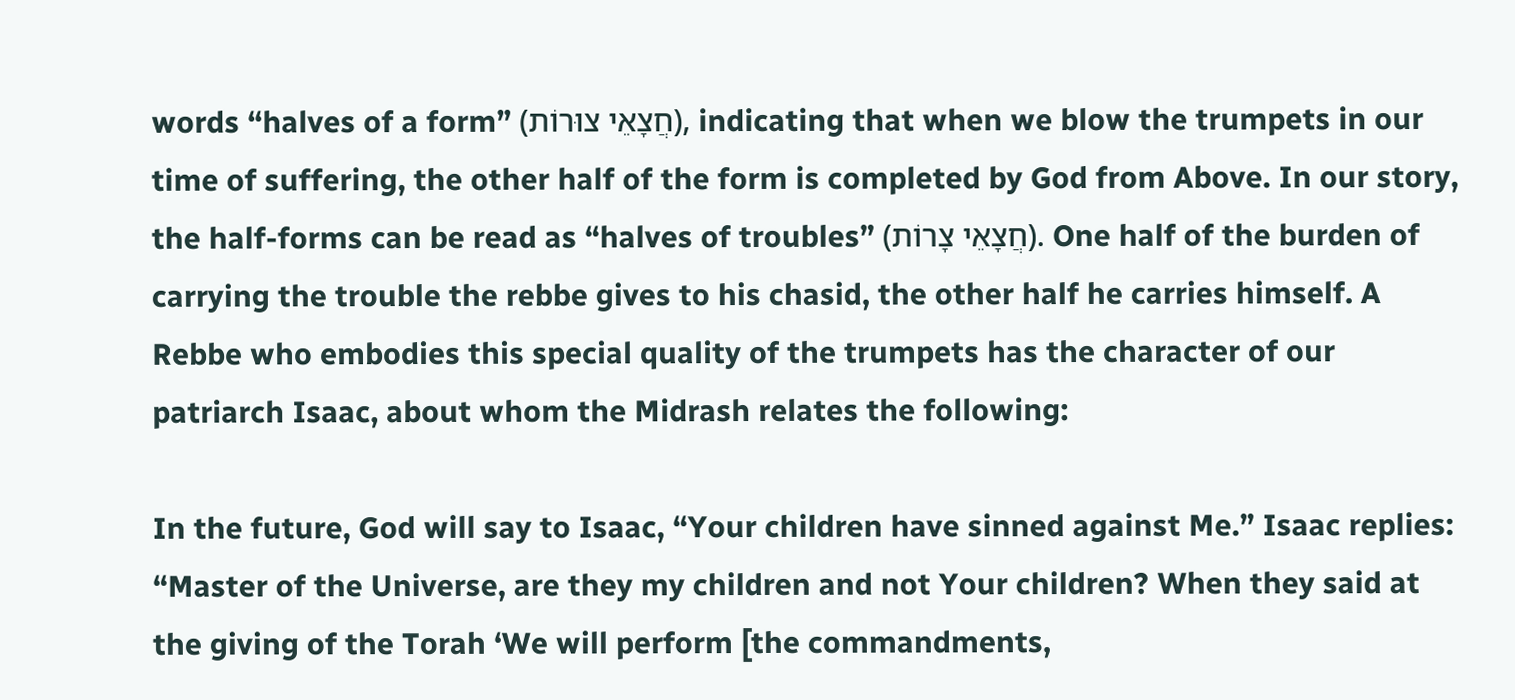words “halves of a form” (חֲצָאֵי צוּרוֹת), indicating that when we blow the trumpets in our time of suffering, the other half of the form is completed by God from Above. In our story, the half-forms can be read as “halves of troubles” (חֲצָאֵי צָרוֹת). One half of the burden of carrying the trouble the rebbe gives to his chasid, the other half he carries himself. A Rebbe who embodies this special quality of the trumpets has the character of our patriarch Isaac, about whom the Midrash relates the following:

In the future, God will say to Isaac, “Your children have sinned against Me.” Isaac replies: “Master of the Universe, are they my children and not Your children? When they said at the giving of the Torah ‘We will perform [the commandments,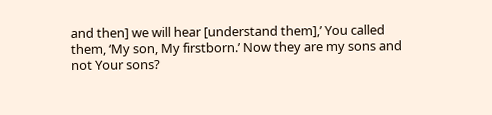and then] we will hear [understand them],’ You called them, ‘My son, My firstborn.’ Now they are my sons and not Your sons?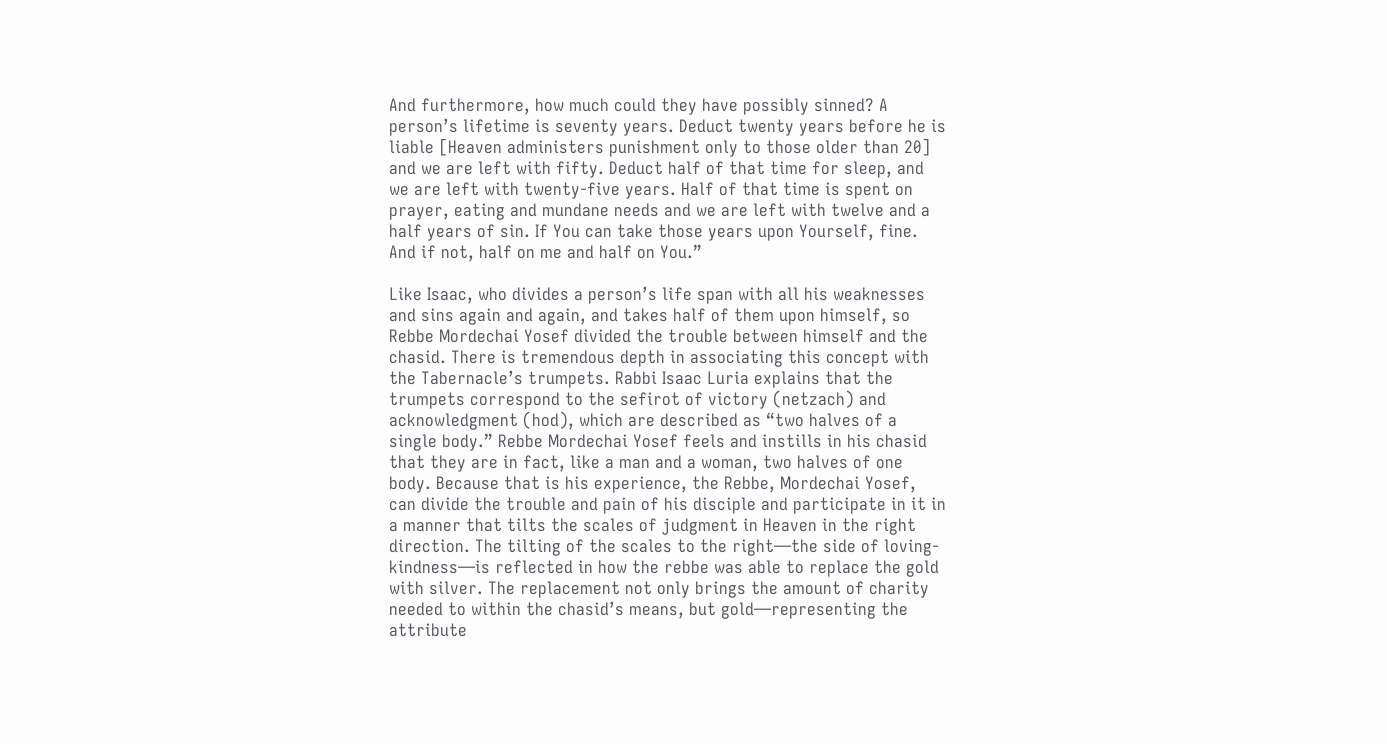And furthermore, how much could they have possibly sinned? A person’s lifetime is seventy years. Deduct twenty years before he is liable [Heaven administers punishment only to those older than 20] and we are left with fifty. Deduct half of that time for sleep, and we are left with twenty-five years. Half of that time is spent on prayer, eating and mundane needs and we are left with twelve and a half years of sin. If You can take those years upon Yourself, fine. And if not, half on me and half on You.”

Like Isaac, who divides a person’s life span with all his weaknesses and sins again and again, and takes half of them upon himself, so Rebbe Mordechai Yosef divided the trouble between himself and the chasid. There is tremendous depth in associating this concept with the Tabernacle’s trumpets. Rabbi Isaac Luria explains that the trumpets correspond to the sefirot of victory (netzach) and acknowledgment (hod), which are described as “two halves of a single body.” Rebbe Mordechai Yosef feels and instills in his chasid that they are in fact, like a man and a woman, two halves of one body. Because that is his experience, the Rebbe, Mordechai Yosef, can divide the trouble and pain of his disciple and participate in it in a manner that tilts the scales of judgment in Heaven in the right direction. The tilting of the scales to the right—the side of loving-kindness—is reflected in how the rebbe was able to replace the gold with silver. The replacement not only brings the amount of charity needed to within the chasid’s means, but gold—representing the attribute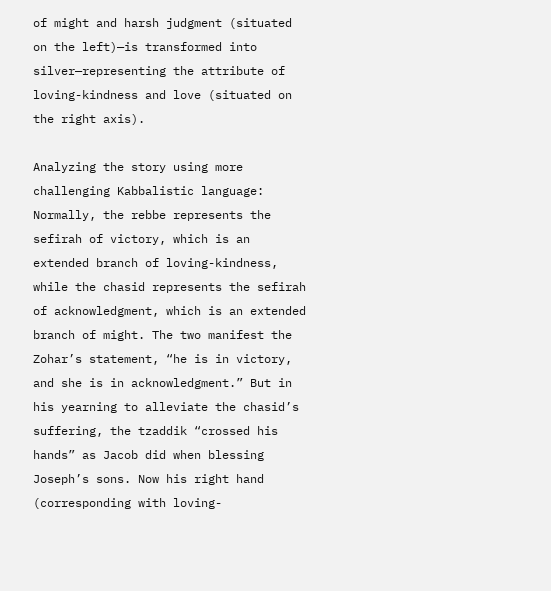of might and harsh judgment (situated on the left)—is transformed into silver—representing the attribute of loving-kindness and love (situated on the right axis).

Analyzing the story using more challenging Kabbalistic language: Normally, the rebbe represents the sefirah of victory, which is an extended branch of loving-kindness, while the chasid represents the sefirah of acknowledgment, which is an extended branch of might. The two manifest the Zohar’s statement, “he is in victory, and she is in acknowledgment.” But in his yearning to alleviate the chasid’s suffering, the tzaddik “crossed his hands” as Jacob did when blessing Joseph’s sons. Now his right hand (corresponding with loving-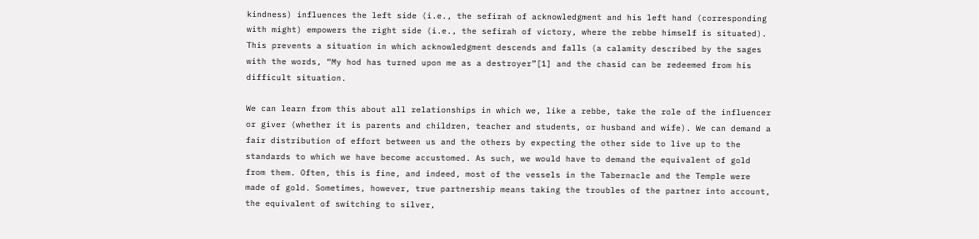kindness) influences the left side (i.e., the sefirah of acknowledgment and his left hand (corresponding with might) empowers the right side (i.e., the sefirah of victory, where the rebbe himself is situated). This prevents a situation in which acknowledgment descends and falls (a calamity described by the sages with the words, “My hod has turned upon me as a destroyer”[1] and the chasid can be redeemed from his difficult situation.

We can learn from this about all relationships in which we, like a rebbe, take the role of the influencer or giver (whether it is parents and children, teacher and students, or husband and wife). We can demand a fair distribution of effort between us and the others by expecting the other side to live up to the standards to which we have become accustomed. As such, we would have to demand the equivalent of gold from them. Often, this is fine, and indeed, most of the vessels in the Tabernacle and the Temple were made of gold. Sometimes, however, true partnership means taking the troubles of the partner into account, the equivalent of switching to silver,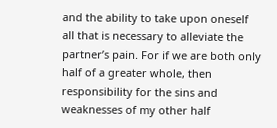and the ability to take upon oneself all that is necessary to alleviate the partner’s pain. For if we are both only half of a greater whole, then responsibility for the sins and weaknesses of my other half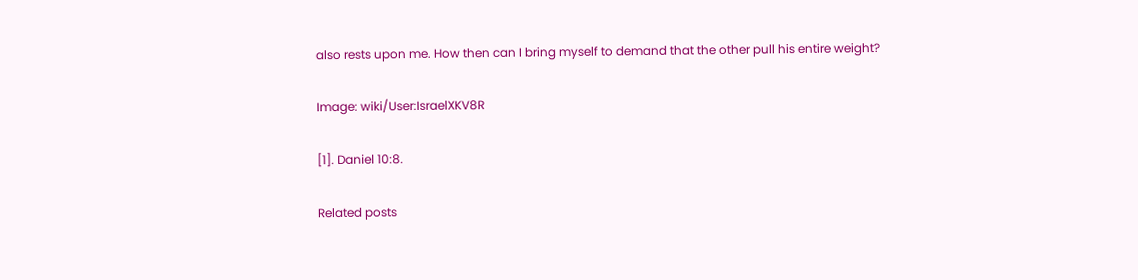also rests upon me. How then can I bring myself to demand that the other pull his entire weight?

Image: wiki/User:IsraelXKV8R

[1]. Daniel 10:8.

Related posts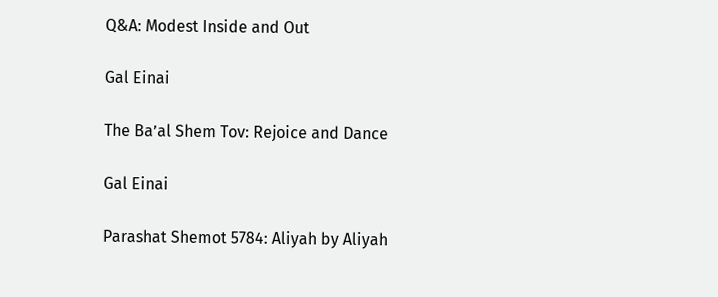Q&A: Modest Inside and Out

Gal Einai

The Ba’al Shem Tov: Rejoice and Dance

Gal Einai

Parashat Shemot 5784: Aliyah by Aliyah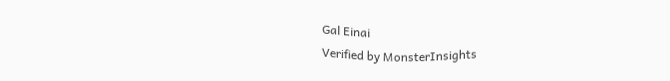Gal Einai
Verified by MonsterInsights